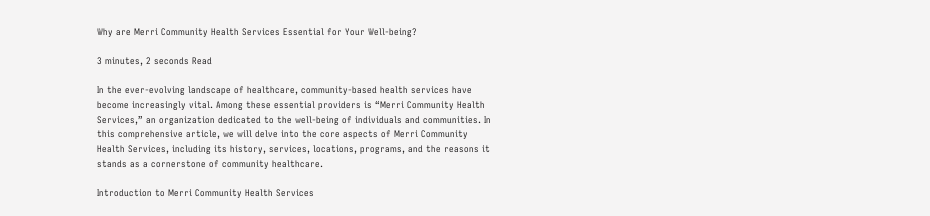Why are Merri Community Health Services Essential for Your Well-being?

3 minutes, 2 seconds Read

In the ever-evolving landscape of healthcare, community-based health services have become increasingly vital. Among these essential providers is “Merri Community Health Services,” an organization dedicated to the well-being of individuals and communities. In this comprehensive article, we will delve into the core aspects of Merri Community Health Services, including its history, services, locations, programs, and the reasons it stands as a cornerstone of community healthcare.

Introduction to Merri Community Health Services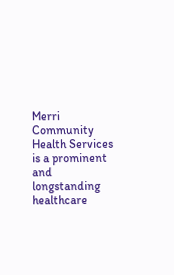Merri Community Health Services is a prominent and longstanding healthcare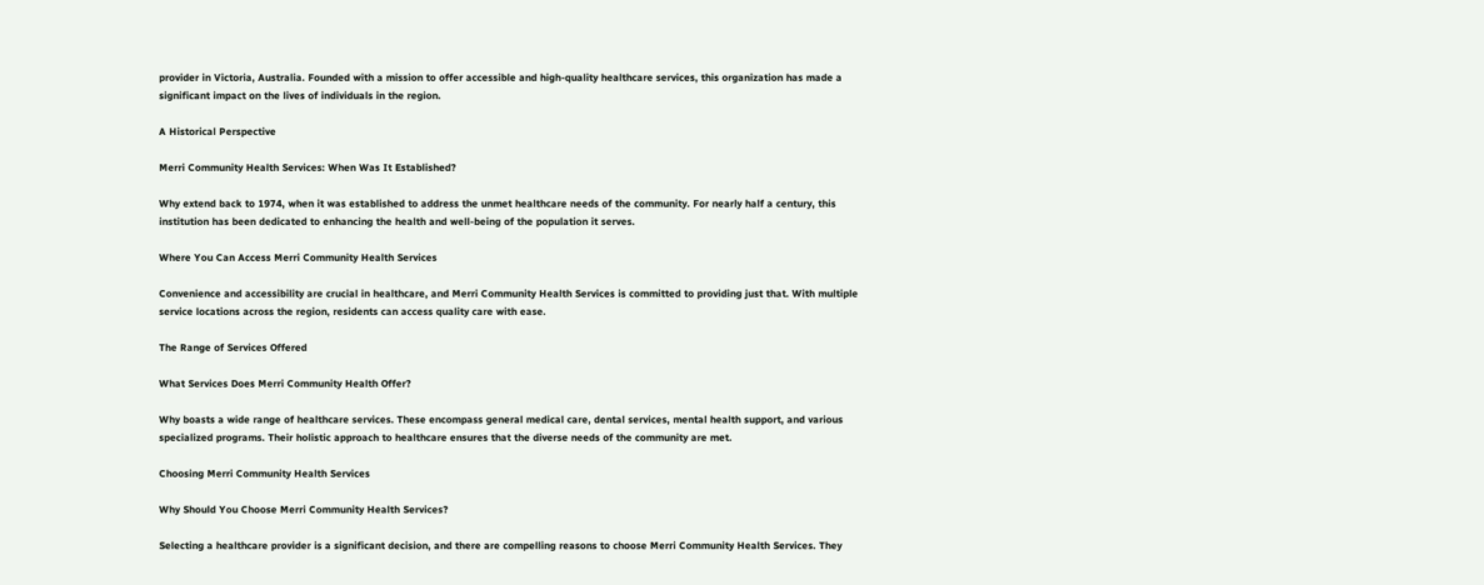provider in Victoria, Australia. Founded with a mission to offer accessible and high-quality healthcare services, this organization has made a significant impact on the lives of individuals in the region.

A Historical Perspective

Merri Community Health Services: When Was It Established?

Why extend back to 1974, when it was established to address the unmet healthcare needs of the community. For nearly half a century, this institution has been dedicated to enhancing the health and well-being of the population it serves.

Where You Can Access Merri Community Health Services

Convenience and accessibility are crucial in healthcare, and Merri Community Health Services is committed to providing just that. With multiple service locations across the region, residents can access quality care with ease.

The Range of Services Offered

What Services Does Merri Community Health Offer?

Why boasts a wide range of healthcare services. These encompass general medical care, dental services, mental health support, and various specialized programs. Their holistic approach to healthcare ensures that the diverse needs of the community are met.

Choosing Merri Community Health Services

Why Should You Choose Merri Community Health Services?

Selecting a healthcare provider is a significant decision, and there are compelling reasons to choose Merri Community Health Services. They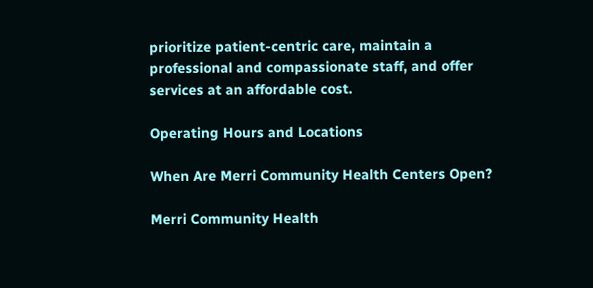prioritize patient-centric care, maintain a professional and compassionate staff, and offer services at an affordable cost.

Operating Hours and Locations

When Are Merri Community Health Centers Open?

Merri Community Health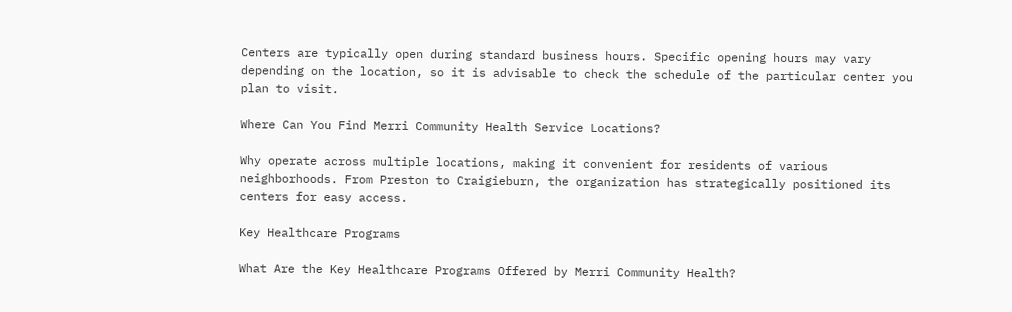Centers are typically open during standard business hours. Specific opening hours may vary depending on the location, so it is advisable to check the schedule of the particular center you plan to visit.

Where Can You Find Merri Community Health Service Locations?

Why operate across multiple locations, making it convenient for residents of various neighborhoods. From Preston to Craigieburn, the organization has strategically positioned its centers for easy access.

Key Healthcare Programs

What Are the Key Healthcare Programs Offered by Merri Community Health?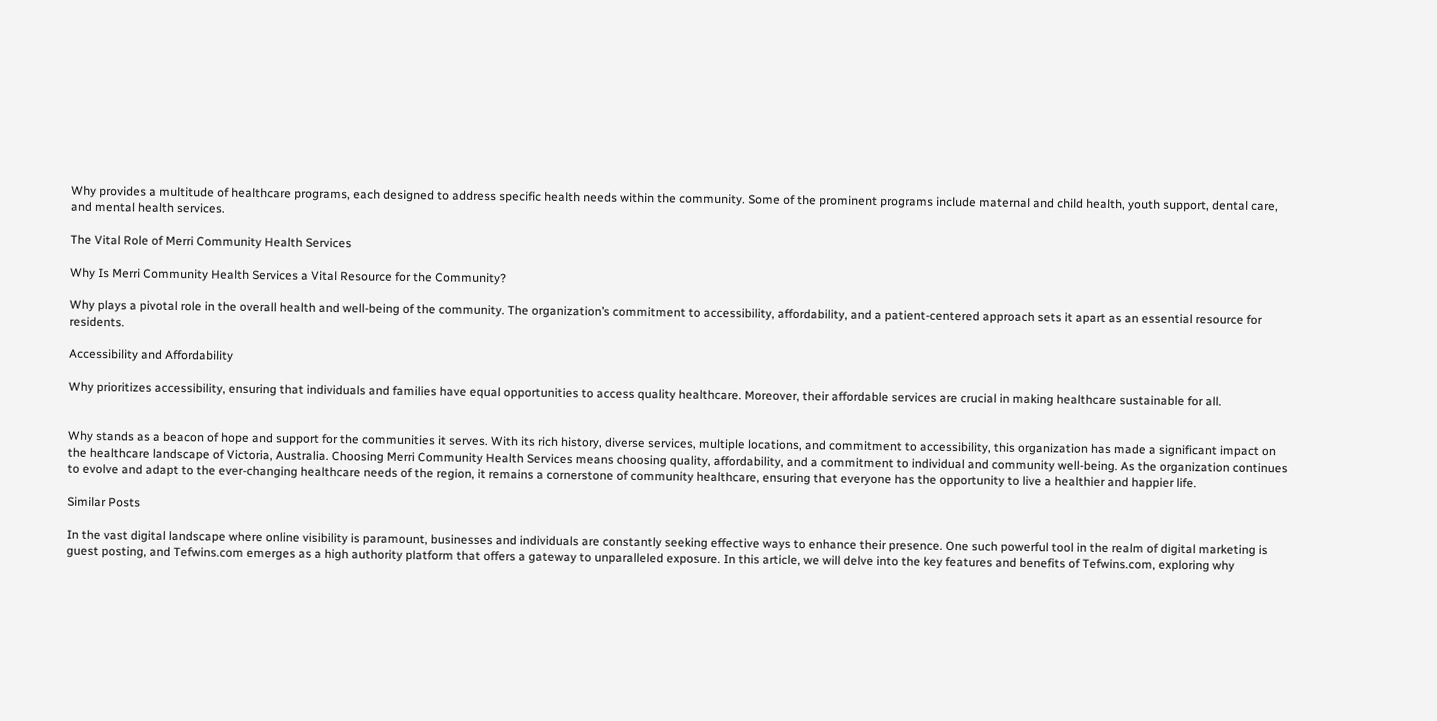Why provides a multitude of healthcare programs, each designed to address specific health needs within the community. Some of the prominent programs include maternal and child health, youth support, dental care, and mental health services.

The Vital Role of Merri Community Health Services

Why Is Merri Community Health Services a Vital Resource for the Community?

Why plays a pivotal role in the overall health and well-being of the community. The organization’s commitment to accessibility, affordability, and a patient-centered approach sets it apart as an essential resource for residents.

Accessibility and Affordability

Why prioritizes accessibility, ensuring that individuals and families have equal opportunities to access quality healthcare. Moreover, their affordable services are crucial in making healthcare sustainable for all.


Why stands as a beacon of hope and support for the communities it serves. With its rich history, diverse services, multiple locations, and commitment to accessibility, this organization has made a significant impact on the healthcare landscape of Victoria, Australia. Choosing Merri Community Health Services means choosing quality, affordability, and a commitment to individual and community well-being. As the organization continues to evolve and adapt to the ever-changing healthcare needs of the region, it remains a cornerstone of community healthcare, ensuring that everyone has the opportunity to live a healthier and happier life.

Similar Posts

In the vast digital landscape where online visibility is paramount, businesses and individuals are constantly seeking effective ways to enhance their presence. One such powerful tool in the realm of digital marketing is guest posting, and Tefwins.com emerges as a high authority platform that offers a gateway to unparalleled exposure. In this article, we will delve into the key features and benefits of Tefwins.com, exploring why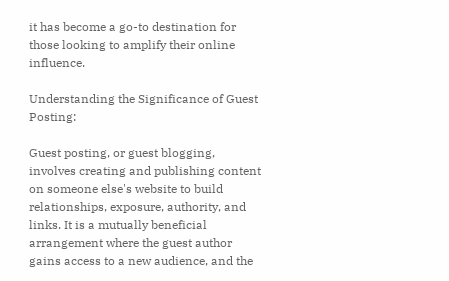it has become a go-to destination for those looking to amplify their online influence.

Understanding the Significance of Guest Posting:

Guest posting, or guest blogging, involves creating and publishing content on someone else's website to build relationships, exposure, authority, and links. It is a mutually beneficial arrangement where the guest author gains access to a new audience, and the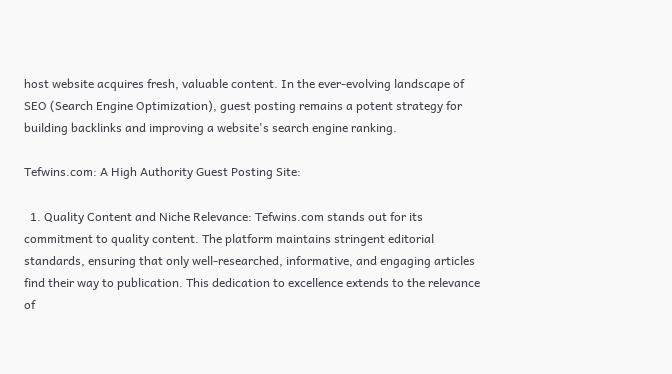host website acquires fresh, valuable content. In the ever-evolving landscape of SEO (Search Engine Optimization), guest posting remains a potent strategy for building backlinks and improving a website's search engine ranking.

Tefwins.com: A High Authority Guest Posting Site:

  1. Quality Content and Niche Relevance: Tefwins.com stands out for its commitment to quality content. The platform maintains stringent editorial standards, ensuring that only well-researched, informative, and engaging articles find their way to publication. This dedication to excellence extends to the relevance of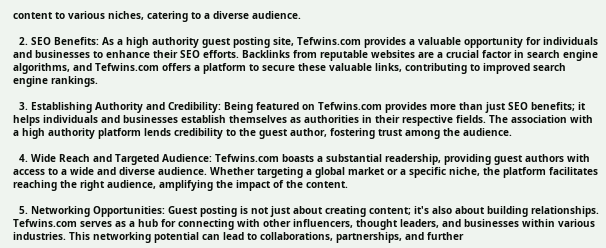content to various niches, catering to a diverse audience.

  2. SEO Benefits: As a high authority guest posting site, Tefwins.com provides a valuable opportunity for individuals and businesses to enhance their SEO efforts. Backlinks from reputable websites are a crucial factor in search engine algorithms, and Tefwins.com offers a platform to secure these valuable links, contributing to improved search engine rankings.

  3. Establishing Authority and Credibility: Being featured on Tefwins.com provides more than just SEO benefits; it helps individuals and businesses establish themselves as authorities in their respective fields. The association with a high authority platform lends credibility to the guest author, fostering trust among the audience.

  4. Wide Reach and Targeted Audience: Tefwins.com boasts a substantial readership, providing guest authors with access to a wide and diverse audience. Whether targeting a global market or a specific niche, the platform facilitates reaching the right audience, amplifying the impact of the content.

  5. Networking Opportunities: Guest posting is not just about creating content; it's also about building relationships. Tefwins.com serves as a hub for connecting with other influencers, thought leaders, and businesses within various industries. This networking potential can lead to collaborations, partnerships, and further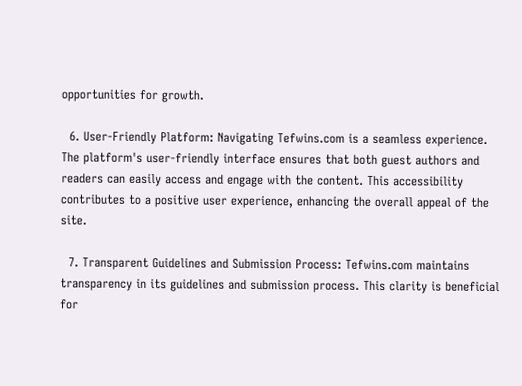opportunities for growth.

  6. User-Friendly Platform: Navigating Tefwins.com is a seamless experience. The platform's user-friendly interface ensures that both guest authors and readers can easily access and engage with the content. This accessibility contributes to a positive user experience, enhancing the overall appeal of the site.

  7. Transparent Guidelines and Submission Process: Tefwins.com maintains transparency in its guidelines and submission process. This clarity is beneficial for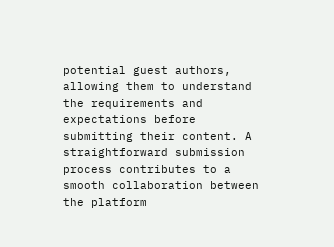potential guest authors, allowing them to understand the requirements and expectations before submitting their content. A straightforward submission process contributes to a smooth collaboration between the platform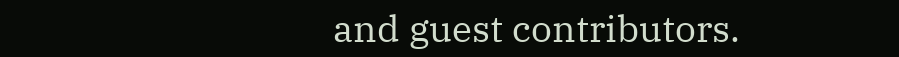and guest contributors.